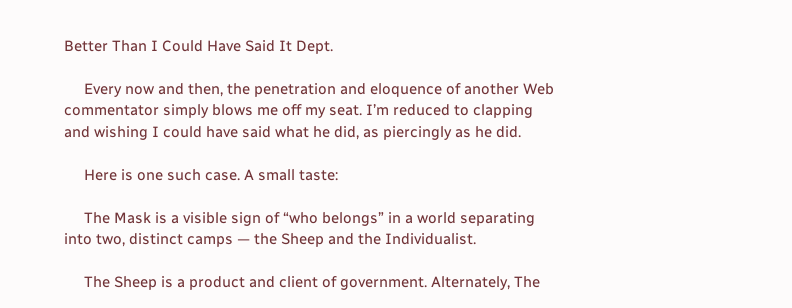Better Than I Could Have Said It Dept.

     Every now and then, the penetration and eloquence of another Web commentator simply blows me off my seat. I’m reduced to clapping and wishing I could have said what he did, as piercingly as he did.

     Here is one such case. A small taste:

     The Mask is a visible sign of “who belongs” in a world separating into two, distinct camps — the Sheep and the Individualist.

     The Sheep is a product and client of government. Alternately, The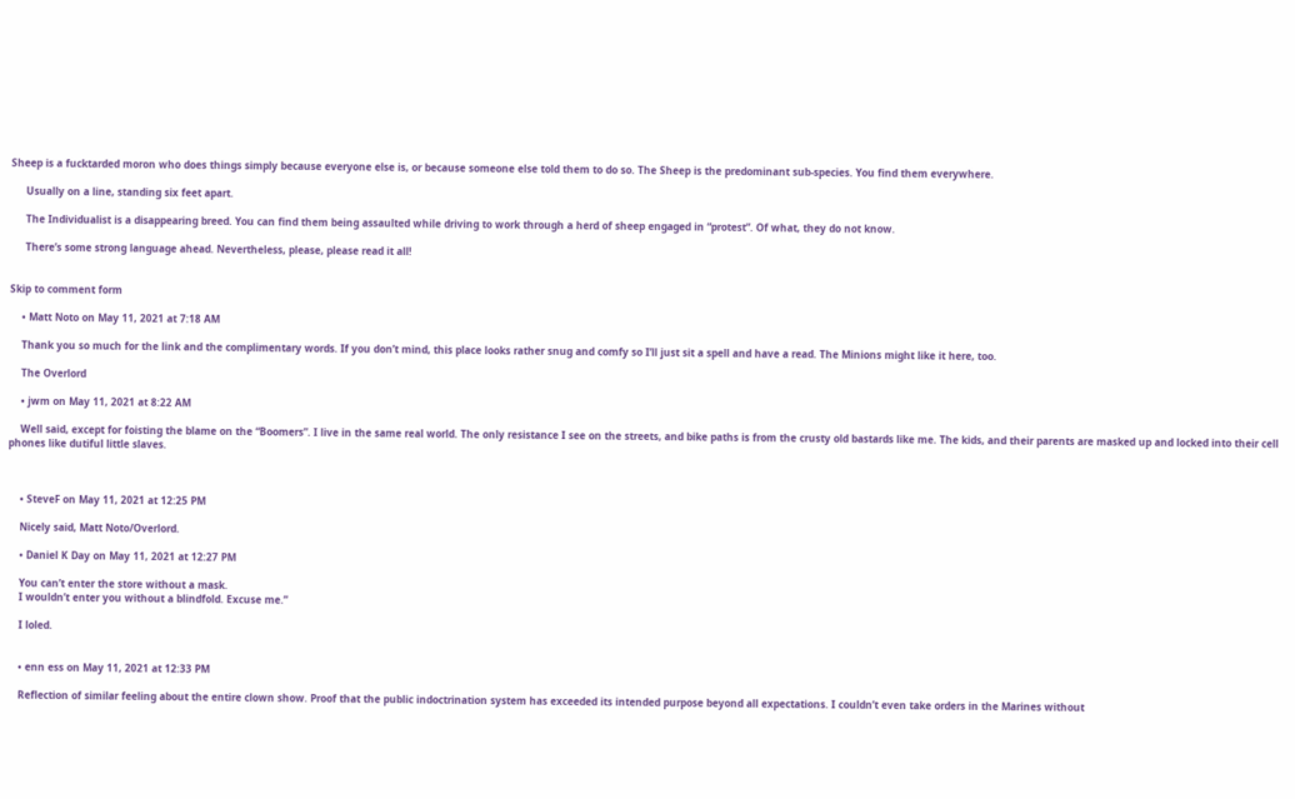Sheep is a fucktarded moron who does things simply because everyone else is, or because someone else told them to do so. The Sheep is the predominant sub-species. You find them everywhere.

     Usually on a line, standing six feet apart.

     The Individualist is a disappearing breed. You can find them being assaulted while driving to work through a herd of sheep engaged in “protest”. Of what, they do not know.

     There’s some strong language ahead. Nevertheless, please, please read it all!


Skip to comment form

    • Matt Noto on May 11, 2021 at 7:18 AM

    Thank you so much for the link and the complimentary words. If you don’t mind, this place looks rather snug and comfy so I’ll just sit a spell and have a read. The Minions might like it here, too.

    The Overlord

    • jwm on May 11, 2021 at 8:22 AM

    Well said, except for foisting the blame on the “Boomers”. I live in the same real world. The only resistance I see on the streets, and bike paths is from the crusty old bastards like me. The kids, and their parents are masked up and locked into their cell phones like dutiful little slaves.



    • SteveF on May 11, 2021 at 12:25 PM

    Nicely said, Matt Noto/Overlord.

    • Daniel K Day on May 11, 2021 at 12:27 PM

    You can’t enter the store without a mask.
    I wouldn’t enter you without a blindfold. Excuse me.”

    I loled.


    • enn ess on May 11, 2021 at 12:33 PM

    Reflection of similar feeling about the entire clown show. Proof that the public indoctrination system has exceeded its intended purpose beyond all expectations. I couldn’t even take orders in the Marines without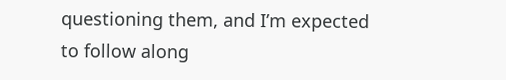questioning them, and I’m expected to follow along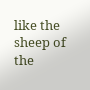like the sheep of the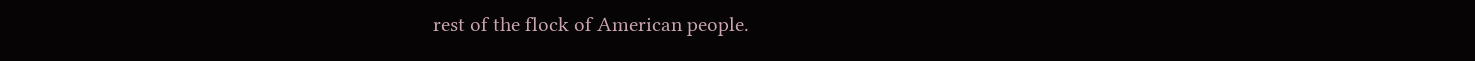rest of the flock of American people.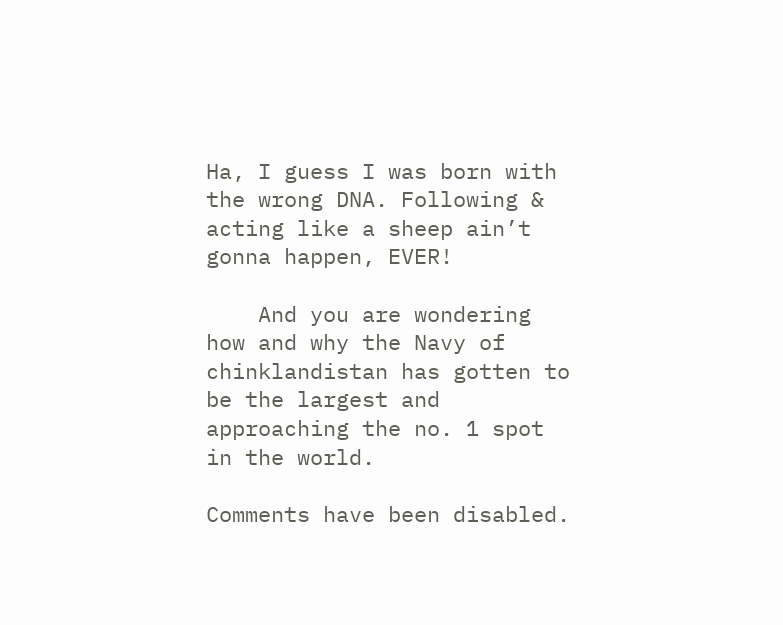Ha, I guess I was born with the wrong DNA. Following & acting like a sheep ain’t gonna happen, EVER!

    And you are wondering how and why the Navy of chinklandistan has gotten to be the largest and approaching the no. 1 spot in the world.

Comments have been disabled.